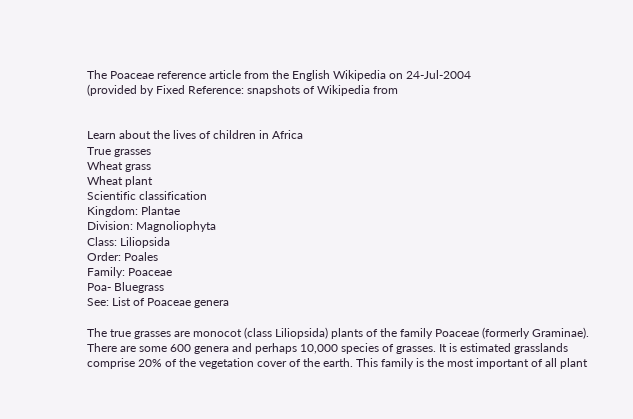The Poaceae reference article from the English Wikipedia on 24-Jul-2004
(provided by Fixed Reference: snapshots of Wikipedia from


Learn about the lives of children in Africa
True grasses
Wheat grass
Wheat plant
Scientific classification
Kingdom: Plantae
Division: Magnoliophyta
Class: Liliopsida
Order: Poales
Family: Poaceae
Poa- Bluegrass
See: List of Poaceae genera

The true grasses are monocot (class Liliopsida) plants of the family Poaceae (formerly Graminae). There are some 600 genera and perhaps 10,000 species of grasses. It is estimated grasslands comprise 20% of the vegetation cover of the earth. This family is the most important of all plant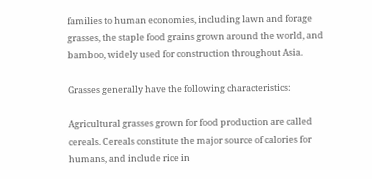families to human economies, including lawn and forage grasses, the staple food grains grown around the world, and bamboo, widely used for construction throughout Asia.

Grasses generally have the following characteristics:

Agricultural grasses grown for food production are called cereals. Cereals constitute the major source of calories for humans, and include rice in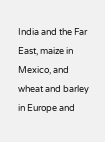India and the Far East, maize in Mexico, and wheat and barley in Europe and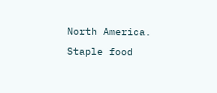North America. Staple food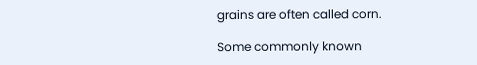grains are often called corn.

Some commonly known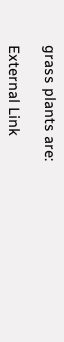grass plants are:

External Link